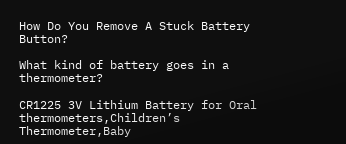How Do You Remove A Stuck Battery Button?

What kind of battery goes in a thermometer?

CR1225 3V Lithium Battery for Oral thermometers,Children’s Thermometer,Baby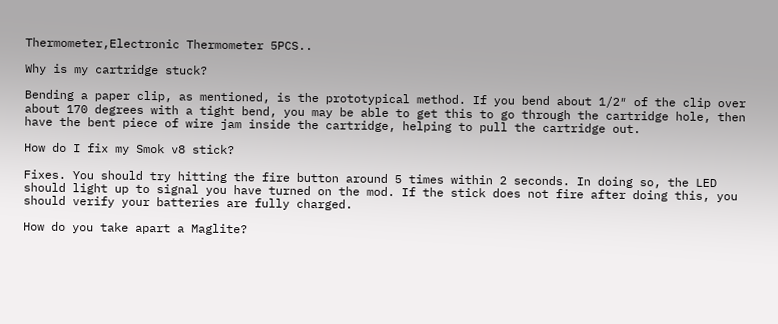Thermometer,Electronic Thermometer 5PCS..

Why is my cartridge stuck?

Bending a paper clip, as mentioned, is the prototypical method. If you bend about 1/2″ of the clip over about 170 degrees with a tight bend, you may be able to get this to go through the cartridge hole, then have the bent piece of wire jam inside the cartridge, helping to pull the cartridge out.

How do I fix my Smok v8 stick?

Fixes. You should try hitting the fire button around 5 times within 2 seconds. In doing so, the LED should light up to signal you have turned on the mod. If the stick does not fire after doing this, you should verify your batteries are fully charged.

How do you take apart a Maglite?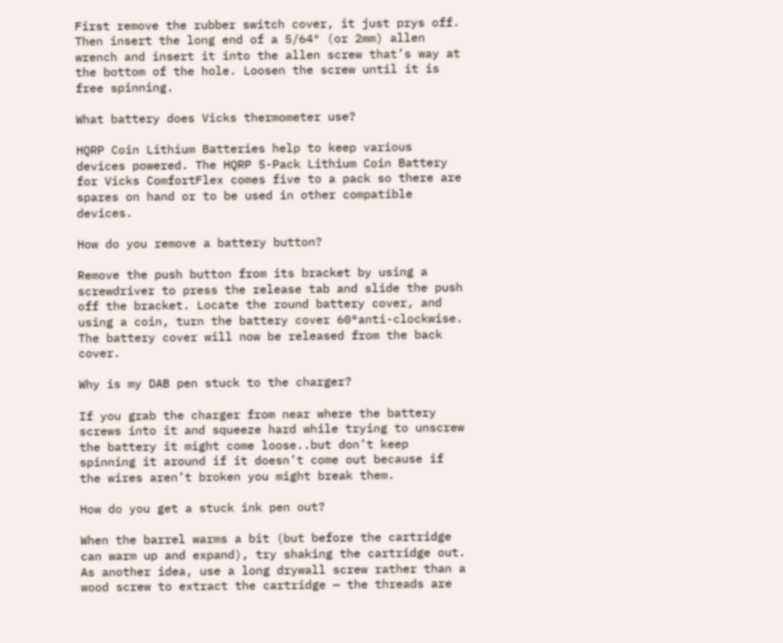First remove the rubber switch cover, it just prys off. Then insert the long end of a 5/64″ (or 2mm) allen wrench and insert it into the allen screw that’s way at the bottom of the hole. Loosen the screw until it is free spinning.

What battery does Vicks thermometer use?

HQRP Coin Lithium Batteries help to keep various devices powered. The HQRP 5-Pack Lithium Coin Battery for Vicks ComfortFlex comes five to a pack so there are spares on hand or to be used in other compatible devices.

How do you remove a battery button?

Remove the push button from its bracket by using a screwdriver to press the release tab and slide the push off the bracket. Locate the round battery cover, and using a coin, turn the battery cover 60°anti-clockwise. The battery cover will now be released from the back cover.

Why is my DAB pen stuck to the charger?

If you grab the charger from near where the battery screws into it and squeeze hard while trying to unscrew the battery it might come loose..but don’t keep spinning it around if it doesn’t come out because if the wires aren’t broken you might break them.

How do you get a stuck ink pen out?

When the barrel warms a bit (but before the cartridge can warm up and expand), try shaking the cartridge out. As another idea, use a long drywall screw rather than a wood screw to extract the cartridge — the threads are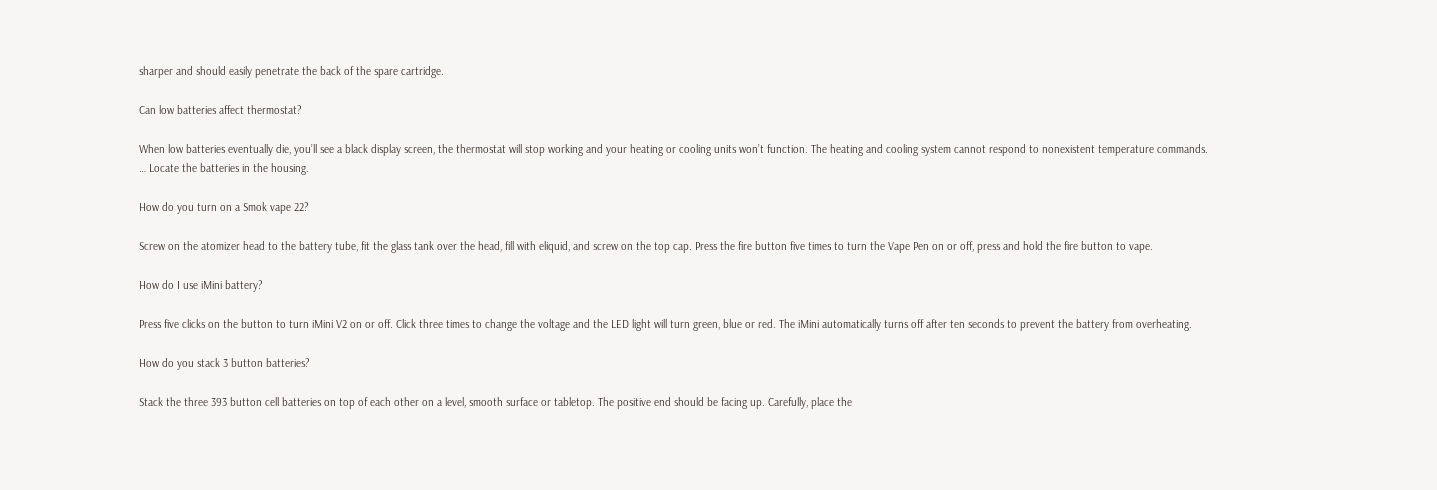sharper and should easily penetrate the back of the spare cartridge.

Can low batteries affect thermostat?

When low batteries eventually die, you’ll see a black display screen, the thermostat will stop working and your heating or cooling units won’t function. The heating and cooling system cannot respond to nonexistent temperature commands. … Locate the batteries in the housing.

How do you turn on a Smok vape 22?

Screw on the atomizer head to the battery tube, fit the glass tank over the head, fill with eliquid, and screw on the top cap. Press the fire button five times to turn the Vape Pen on or off, press and hold the fire button to vape.

How do I use iMini battery?

Press five clicks on the button to turn iMini V2 on or off. Click three times to change the voltage and the LED light will turn green, blue or red. The iMini automatically turns off after ten seconds to prevent the battery from overheating.

How do you stack 3 button batteries?

Stack the three 393 button cell batteries on top of each other on a level, smooth surface or tabletop. The positive end should be facing up. Carefully, place the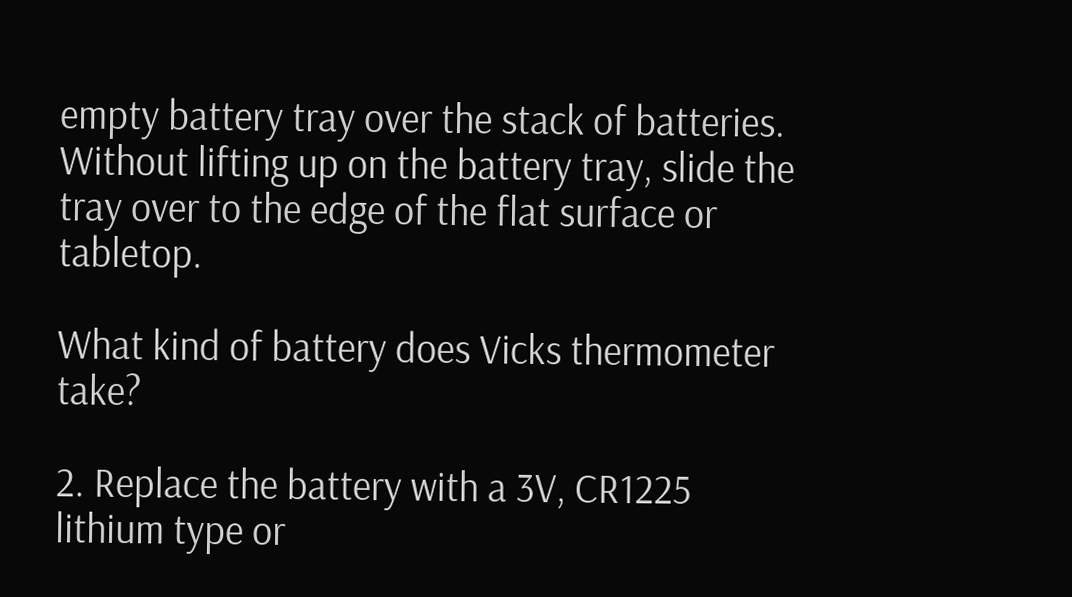empty battery tray over the stack of batteries. Without lifting up on the battery tray, slide the tray over to the edge of the flat surface or tabletop.

What kind of battery does Vicks thermometer take?

2. Replace the battery with a 3V, CR1225 lithium type or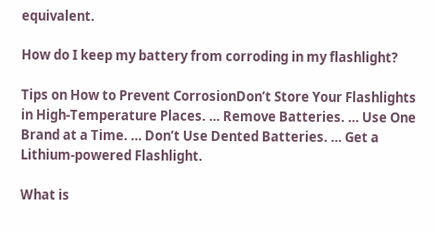equivalent.

How do I keep my battery from corroding in my flashlight?

Tips on How to Prevent CorrosionDon’t Store Your Flashlights in High-Temperature Places. … Remove Batteries. … Use One Brand at a Time. … Don’t Use Dented Batteries. … Get a Lithium-powered Flashlight.

What is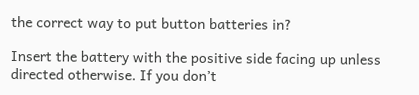the correct way to put button batteries in?

Insert the battery with the positive side facing up unless directed otherwise. If you don’t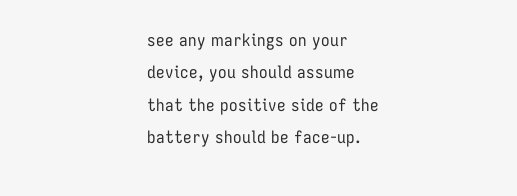see any markings on your device, you should assume that the positive side of the battery should be face-up.